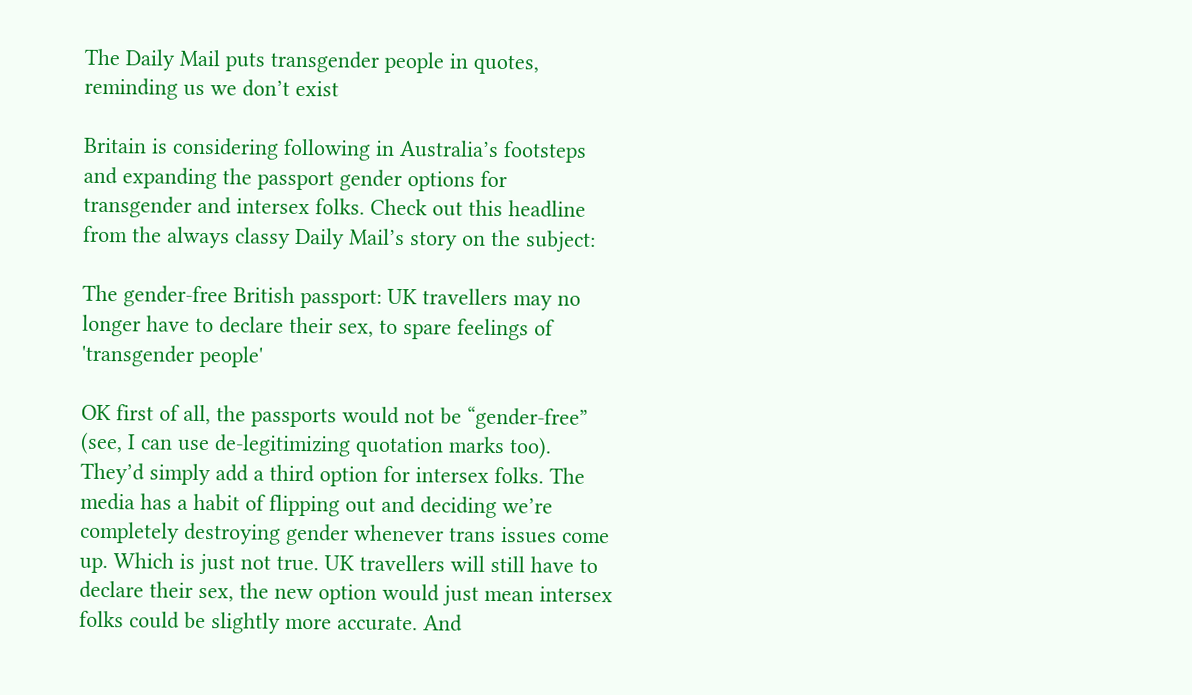The Daily Mail puts transgender people in quotes, reminding us we don’t exist

Britain is considering following in Australia’s footsteps and expanding the passport gender options for transgender and intersex folks. Check out this headline from the always classy Daily Mail’s story on the subject:

The gender-free British passport: UK travellers may no longer have to declare their sex, to spare feelings of 'transgender people'

OK first of all, the passports would not be “gender-free” (see, I can use de-legitimizing quotation marks too). They’d simply add a third option for intersex folks. The media has a habit of flipping out and deciding we’re completely destroying gender whenever trans issues come up. Which is just not true. UK travellers will still have to declare their sex, the new option would just mean intersex folks could be slightly more accurate. And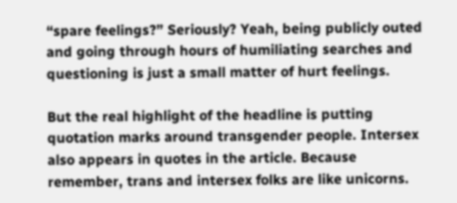“spare feelings?” Seriously? Yeah, being publicly outed and going through hours of humiliating searches and questioning is just a small matter of hurt feelings.

But the real highlight of the headline is putting quotation marks around transgender people. Intersex also appears in quotes in the article. Because remember, trans and intersex folks are like unicorns.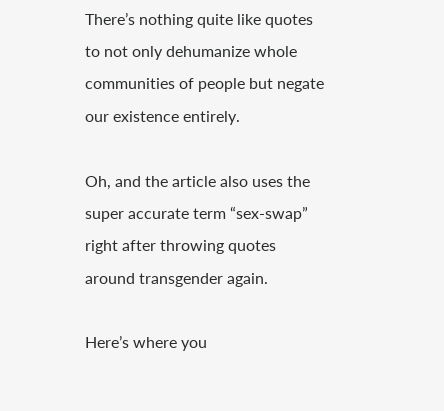There’s nothing quite like quotes to not only dehumanize whole communities of people but negate our existence entirely.

Oh, and the article also uses the super accurate term “sex-swap” right after throwing quotes around transgender again.

Here’s where you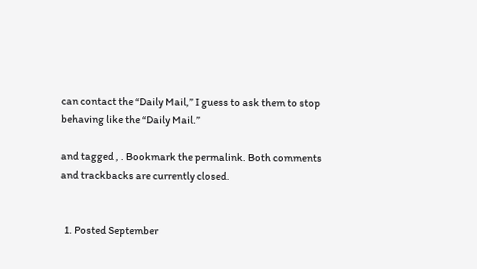can contact the “Daily Mail,” I guess to ask them to stop behaving like the “Daily Mail.”

and tagged , . Bookmark the permalink. Both comments and trackbacks are currently closed.


  1. Posted September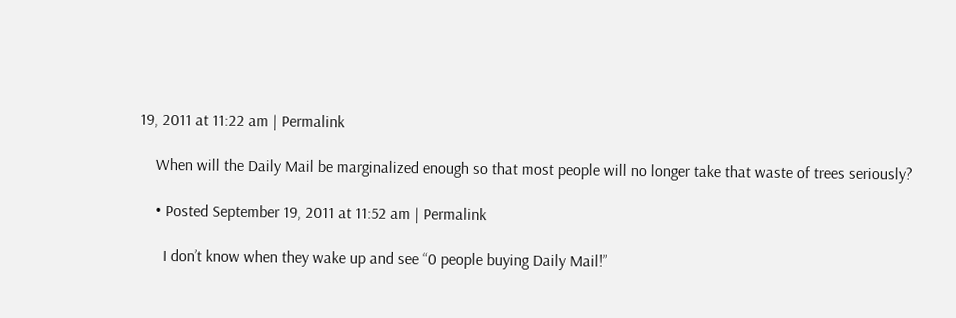19, 2011 at 11:22 am | Permalink

    When will the Daily Mail be marginalized enough so that most people will no longer take that waste of trees seriously?

    • Posted September 19, 2011 at 11:52 am | Permalink

      I don’t know when they wake up and see “0 people buying Daily Mail!”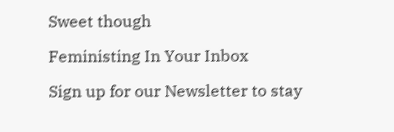Sweet though

Feministing In Your Inbox

Sign up for our Newsletter to stay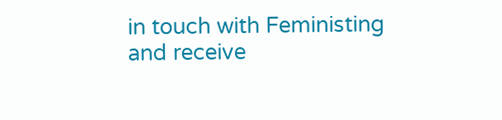in touch with Feministing
and receive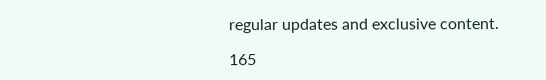regular updates and exclusive content.

165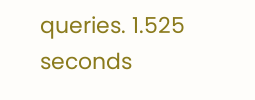queries. 1.525 seconds